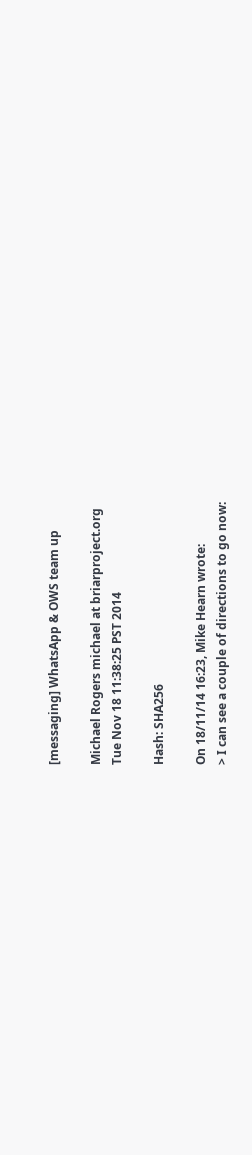[messaging] WhatsApp & OWS team up

Michael Rogers michael at briarproject.org
Tue Nov 18 11:38:25 PST 2014

Hash: SHA256

On 18/11/14 16:23, Mike Hearn wrote:
> I can see a couple of directions to go now: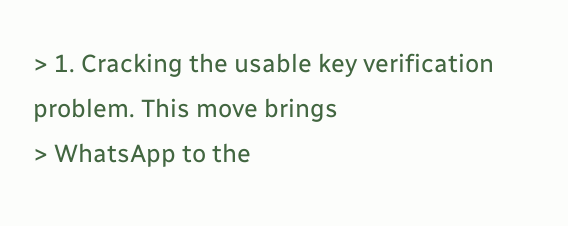> 1. Cracking the usable key verification problem. This move brings
> WhatsApp to the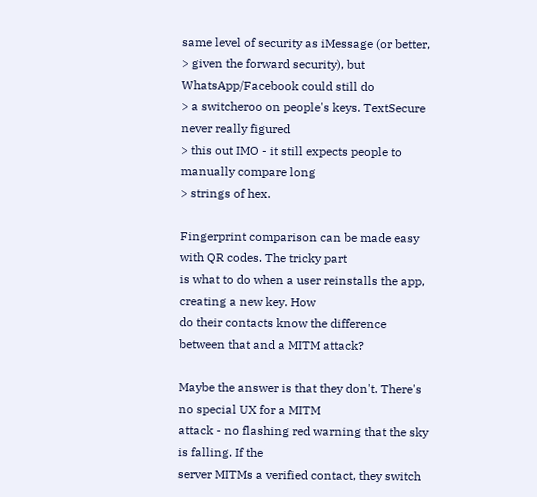same level of security as iMessage (or better,
> given the forward security), but WhatsApp/Facebook could still do
> a switcheroo on people's keys. TextSecure never really figured
> this out IMO - it still expects people to manually compare long
> strings of hex.

Fingerprint comparison can be made easy with QR codes. The tricky part
is what to do when a user reinstalls the app, creating a new key. How
do their contacts know the difference between that and a MITM attack?

Maybe the answer is that they don't. There's no special UX for a MITM
attack - no flashing red warning that the sky is falling. If the
server MITMs a verified contact, they switch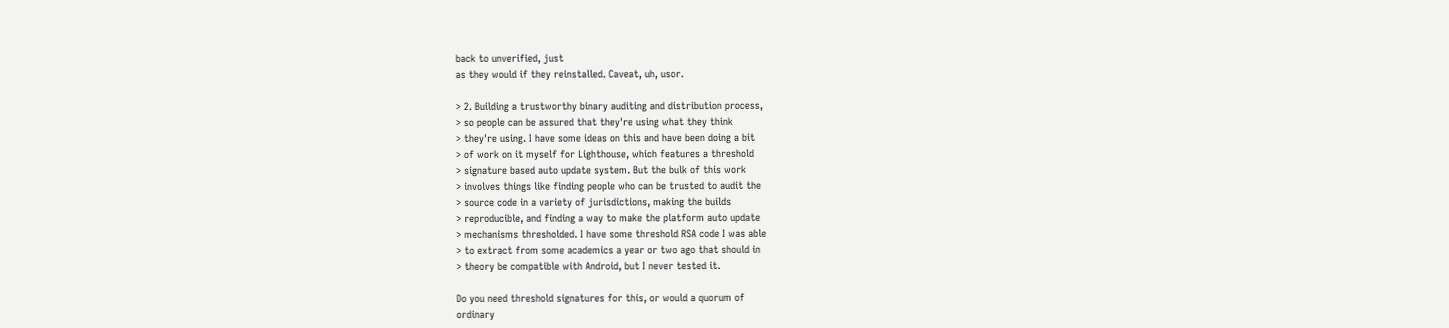back to unverified, just
as they would if they reinstalled. Caveat, uh, usor.

> 2. Building a trustworthy binary auditing and distribution process,
> so people can be assured that they're using what they think
> they're using. I have some ideas on this and have been doing a bit
> of work on it myself for Lighthouse, which features a threshold
> signature based auto update system. But the bulk of this work
> involves things like finding people who can be trusted to audit the
> source code in a variety of jurisdictions, making the builds
> reproducible, and finding a way to make the platform auto update
> mechanisms thresholded. I have some threshold RSA code I was able
> to extract from some academics a year or two ago that should in
> theory be compatible with Android, but I never tested it.

Do you need threshold signatures for this, or would a quorum of
ordinary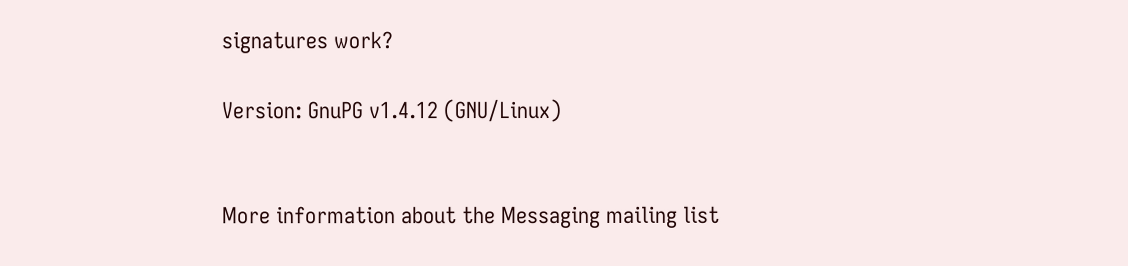signatures work?

Version: GnuPG v1.4.12 (GNU/Linux)


More information about the Messaging mailing list